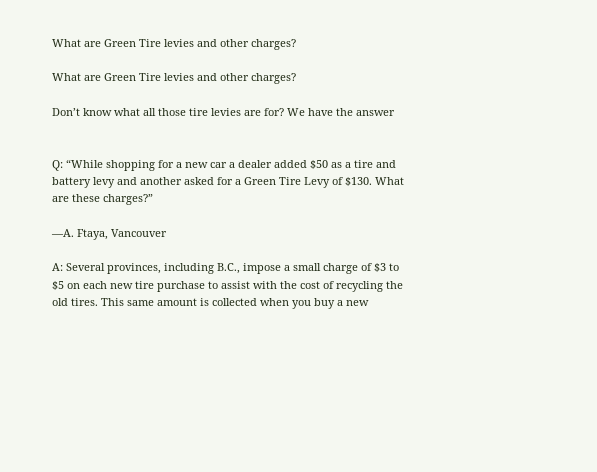What are Green Tire levies and other charges?

What are Green Tire levies and other charges?

Don’t know what all those tire levies are for? We have the answer


Q: “While shopping for a new car a dealer added $50 as a tire and battery levy and another asked for a Green Tire Levy of $130. What are these charges?”

—A. Ftaya, Vancouver

A: Several provinces, including B.C., impose a small charge of $3 to $5 on each new tire purchase to assist with the cost of recycling the old tires. This same amount is collected when you buy a new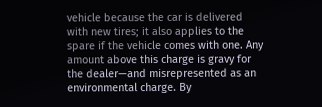vehicle because the car is delivered with new tires; it also applies to the spare if the vehicle comes with one. Any amount above this charge is gravy for the dealer—and misrepresented as an environmental charge. By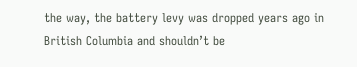the way, the battery levy was dropped years ago in British Columbia and shouldn’t be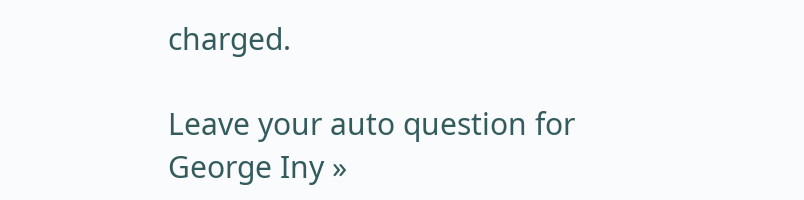charged.

Leave your auto question for George Iny »